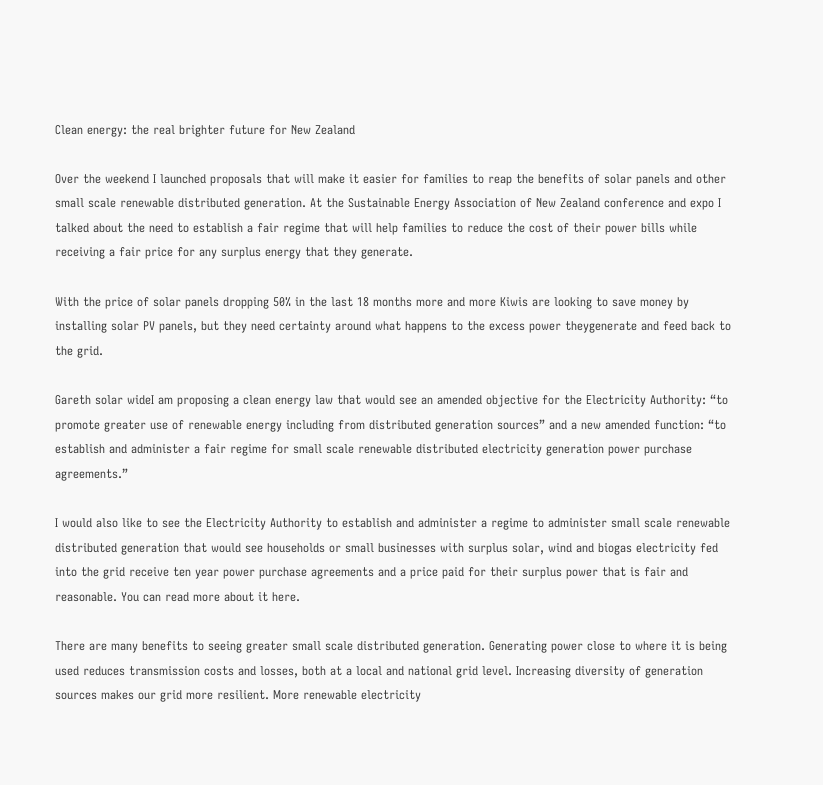Clean energy: the real brighter future for New Zealand

Over the weekend I launched proposals that will make it easier for families to reap the benefits of solar panels and other small scale renewable distributed generation. At the Sustainable Energy Association of New Zealand conference and expo I talked about the need to establish a fair regime that will help families to reduce the cost of their power bills while receiving a fair price for any surplus energy that they generate.

With the price of solar panels dropping 50% in the last 18 months more and more Kiwis are looking to save money by installing solar PV panels, but they need certainty around what happens to the excess power theygenerate and feed back to the grid.

Gareth solar wideI am proposing a clean energy law that would see an amended objective for the Electricity Authority: “to promote greater use of renewable energy including from distributed generation sources” and a new amended function: “to establish and administer a fair regime for small scale renewable distributed electricity generation power purchase agreements.”

I would also like to see the Electricity Authority to establish and administer a regime to administer small scale renewable distributed generation that would see households or small businesses with surplus solar, wind and biogas electricity fed into the grid receive ten year power purchase agreements and a price paid for their surplus power that is fair and reasonable. You can read more about it here.

There are many benefits to seeing greater small scale distributed generation. Generating power close to where it is being used reduces transmission costs and losses, both at a local and national grid level. Increasing diversity of generation sources makes our grid more resilient. More renewable electricity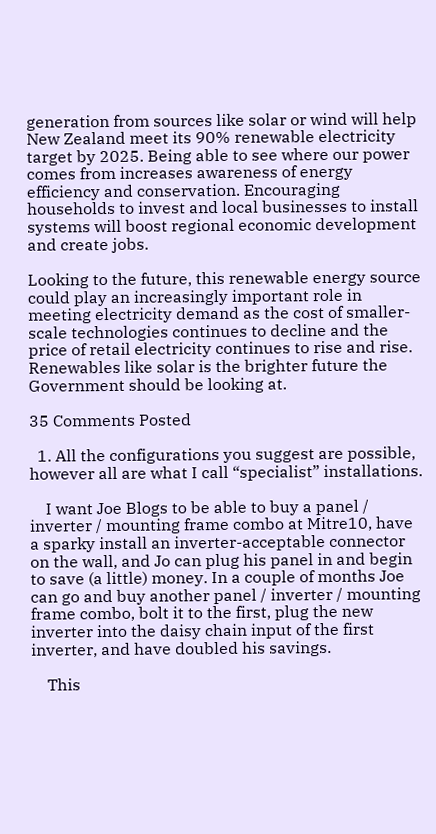generation from sources like solar or wind will help New Zealand meet its 90% renewable electricity target by 2025. Being able to see where our power comes from increases awareness of energy efficiency and conservation. Encouraging households to invest and local businesses to install systems will boost regional economic development and create jobs.

Looking to the future, this renewable energy source could play an increasingly important role in meeting electricity demand as the cost of smaller-scale technologies continues to decline and the price of retail electricity continues to rise and rise. Renewables like solar is the brighter future the Government should be looking at.

35 Comments Posted

  1. All the configurations you suggest are possible, however all are what I call “specialist” installations.

    I want Joe Blogs to be able to buy a panel / inverter / mounting frame combo at Mitre10, have a sparky install an inverter-acceptable connector on the wall, and Jo can plug his panel in and begin to save (a little) money. In a couple of months Joe can go and buy another panel / inverter / mounting frame combo, bolt it to the first, plug the new inverter into the daisy chain input of the first inverter, and have doubled his savings.

    This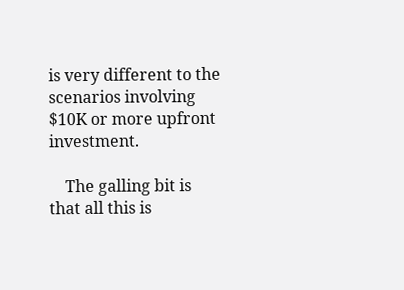is very different to the scenarios involving $10K or more upfront investment.

    The galling bit is that all this is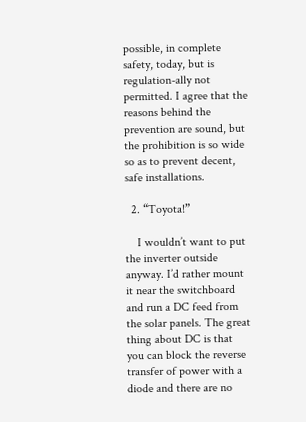possible, in complete safety, today, but is regulation-ally not permitted. I agree that the reasons behind the prevention are sound, but the prohibition is so wide so as to prevent decent, safe installations.

  2. “Toyota!”

    I wouldn’t want to put the inverter outside anyway. I’d rather mount it near the switchboard and run a DC feed from the solar panels. The great thing about DC is that you can block the reverse transfer of power with a diode and there are no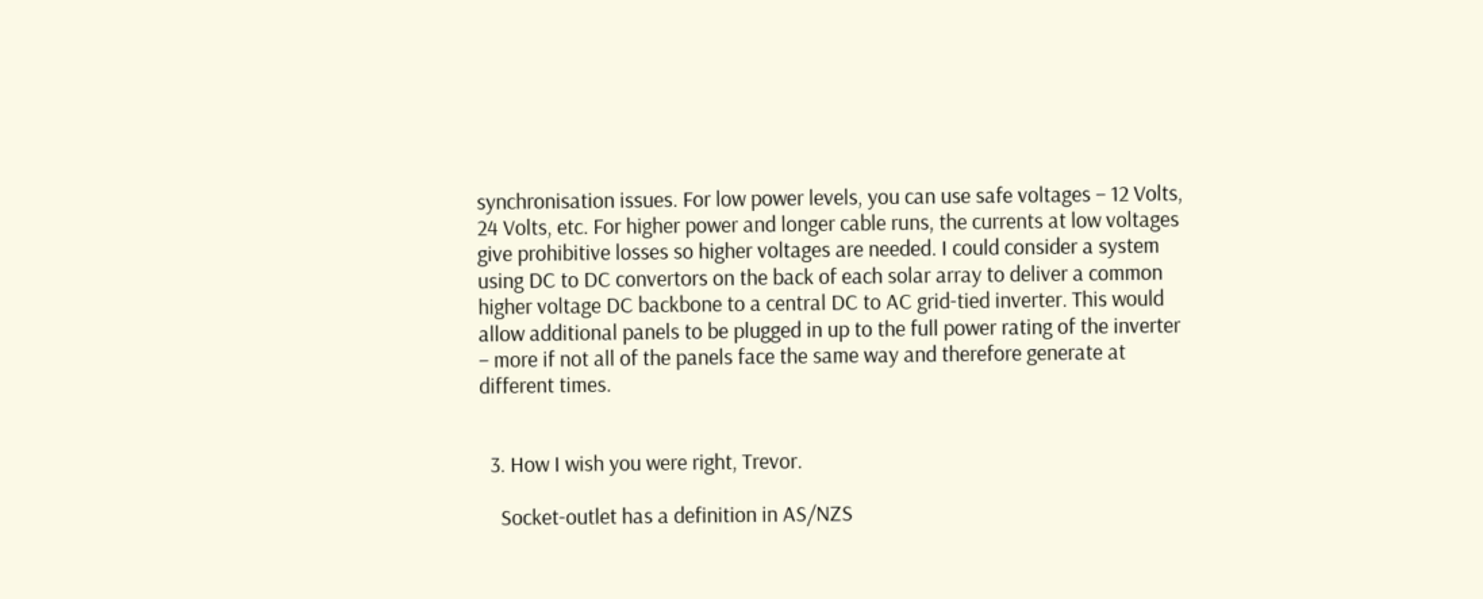synchronisation issues. For low power levels, you can use safe voltages – 12 Volts, 24 Volts, etc. For higher power and longer cable runs, the currents at low voltages give prohibitive losses so higher voltages are needed. I could consider a system using DC to DC convertors on the back of each solar array to deliver a common higher voltage DC backbone to a central DC to AC grid-tied inverter. This would allow additional panels to be plugged in up to the full power rating of the inverter – more if not all of the panels face the same way and therefore generate at different times.


  3. How I wish you were right, Trevor.

    Socket-outlet has a definition in AS/NZS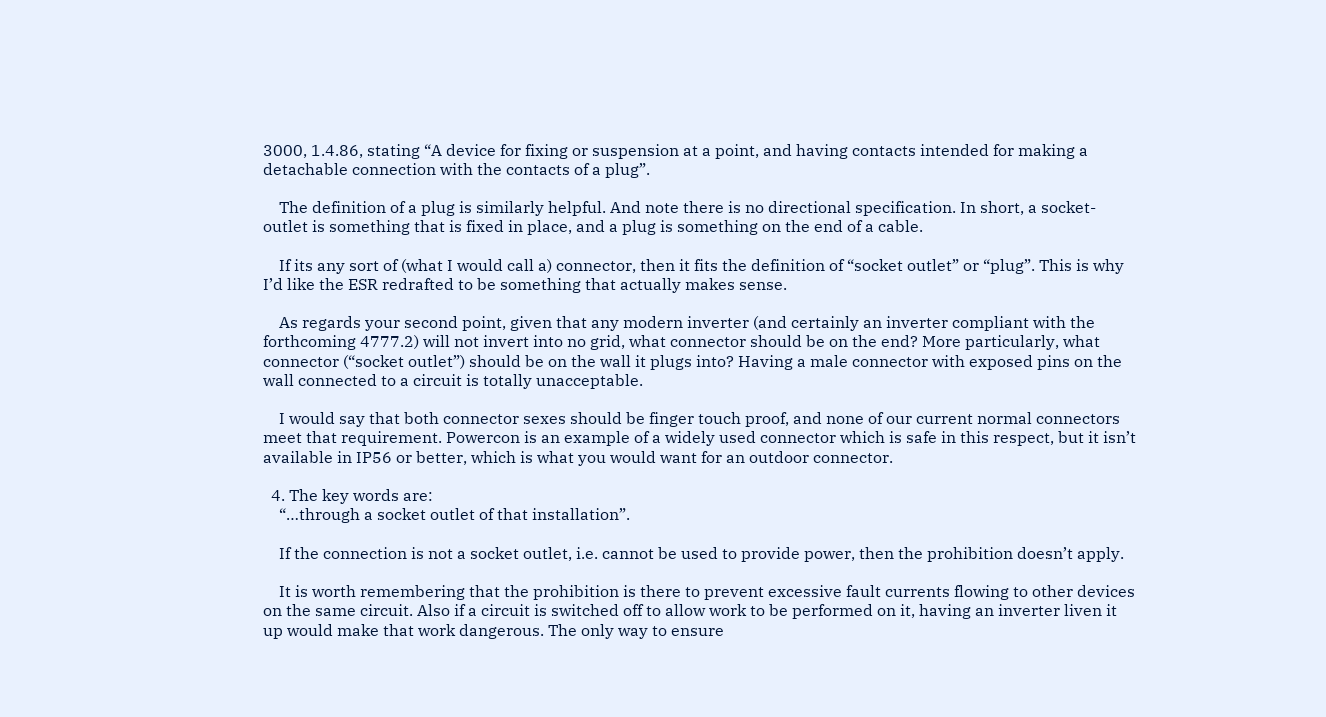3000, 1.4.86, stating “A device for fixing or suspension at a point, and having contacts intended for making a detachable connection with the contacts of a plug”.

    The definition of a plug is similarly helpful. And note there is no directional specification. In short, a socket-outlet is something that is fixed in place, and a plug is something on the end of a cable.

    If its any sort of (what I would call a) connector, then it fits the definition of “socket outlet” or “plug”. This is why I’d like the ESR redrafted to be something that actually makes sense.

    As regards your second point, given that any modern inverter (and certainly an inverter compliant with the forthcoming 4777.2) will not invert into no grid, what connector should be on the end? More particularly, what connector (“socket outlet”) should be on the wall it plugs into? Having a male connector with exposed pins on the wall connected to a circuit is totally unacceptable.

    I would say that both connector sexes should be finger touch proof, and none of our current normal connectors meet that requirement. Powercon is an example of a widely used connector which is safe in this respect, but it isn’t available in IP56 or better, which is what you would want for an outdoor connector.

  4. The key words are:
    “…through a socket outlet of that installation”.

    If the connection is not a socket outlet, i.e. cannot be used to provide power, then the prohibition doesn’t apply.

    It is worth remembering that the prohibition is there to prevent excessive fault currents flowing to other devices on the same circuit. Also if a circuit is switched off to allow work to be performed on it, having an inverter liven it up would make that work dangerous. The only way to ensure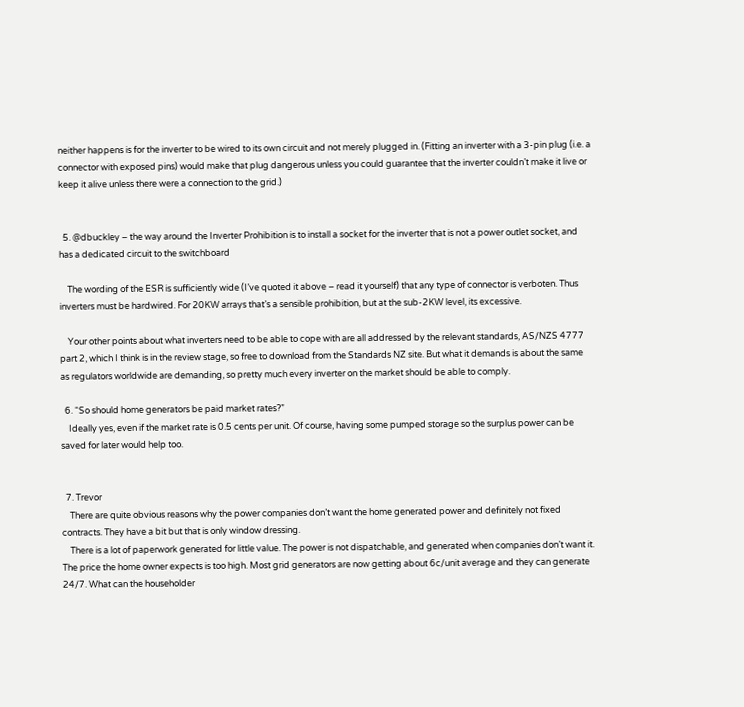neither happens is for the inverter to be wired to its own circuit and not merely plugged in. (Fitting an inverter with a 3-pin plug (i.e. a connector with exposed pins) would make that plug dangerous unless you could guarantee that the inverter couldn’t make it live or keep it alive unless there were a connection to the grid.)


  5. @dbuckley – the way around the Inverter Prohibition is to install a socket for the inverter that is not a power outlet socket, and has a dedicated circuit to the switchboard

    The wording of the ESR is sufficiently wide (I’ve quoted it above – read it yourself) that any type of connector is verboten. Thus inverters must be hardwired. For 20KW arrays that’s a sensible prohibition, but at the sub-2KW level, its excessive.

    Your other points about what inverters need to be able to cope with are all addressed by the relevant standards, AS/NZS 4777 part 2, which I think is in the review stage, so free to download from the Standards NZ site. But what it demands is about the same as regulators worldwide are demanding, so pretty much every inverter on the market should be able to comply.

  6. “So should home generators be paid market rates?”
    Ideally yes, even if the market rate is 0.5 cents per unit. Of course, having some pumped storage so the surplus power can be saved for later would help too.


  7. Trevor
    There are quite obvious reasons why the power companies don’t want the home generated power and definitely not fixed contracts. They have a bit but that is only window dressing.
    There is a lot of paperwork generated for little value. The power is not dispatchable, and generated when companies don’t want it. The price the home owner expects is too high. Most grid generators are now getting about 6c/unit average and they can generate 24/7. What can the householder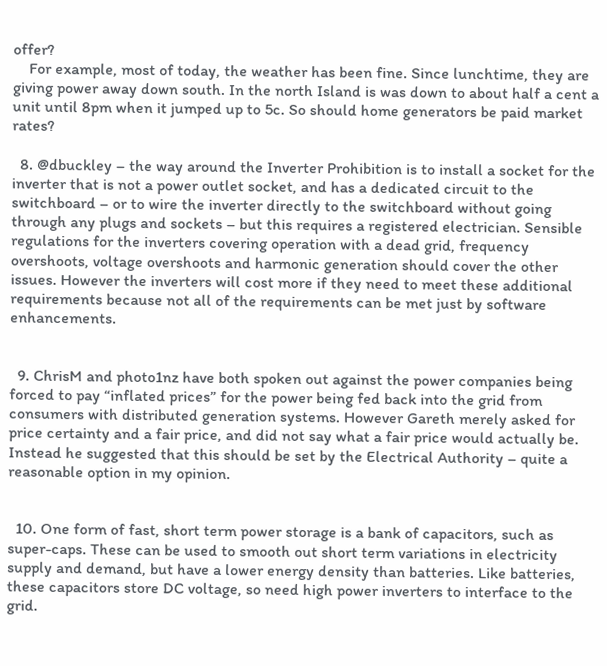offer?
    For example, most of today, the weather has been fine. Since lunchtime, they are giving power away down south. In the north Island is was down to about half a cent a unit until 8pm when it jumped up to 5c. So should home generators be paid market rates?

  8. @dbuckley – the way around the Inverter Prohibition is to install a socket for the inverter that is not a power outlet socket, and has a dedicated circuit to the switchboard – or to wire the inverter directly to the switchboard without going through any plugs and sockets – but this requires a registered electrician. Sensible regulations for the inverters covering operation with a dead grid, frequency overshoots, voltage overshoots and harmonic generation should cover the other issues. However the inverters will cost more if they need to meet these additional requirements because not all of the requirements can be met just by software enhancements.


  9. ChrisM and photo1nz have both spoken out against the power companies being forced to pay “inflated prices” for the power being fed back into the grid from consumers with distributed generation systems. However Gareth merely asked for price certainty and a fair price, and did not say what a fair price would actually be. Instead he suggested that this should be set by the Electrical Authority – quite a reasonable option in my opinion.


  10. One form of fast, short term power storage is a bank of capacitors, such as super-caps. These can be used to smooth out short term variations in electricity supply and demand, but have a lower energy density than batteries. Like batteries, these capacitors store DC voltage, so need high power inverters to interface to the grid.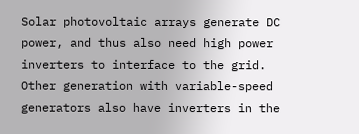Solar photovoltaic arrays generate DC power, and thus also need high power inverters to interface to the grid. Other generation with variable-speed generators also have inverters in the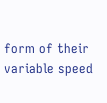form of their variable speed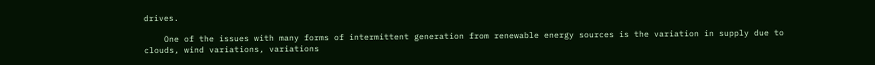drives.

    One of the issues with many forms of intermittent generation from renewable energy sources is the variation in supply due to clouds, wind variations, variations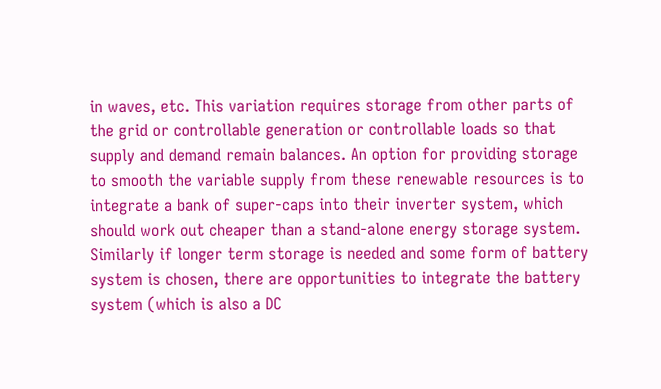in waves, etc. This variation requires storage from other parts of the grid or controllable generation or controllable loads so that supply and demand remain balances. An option for providing storage to smooth the variable supply from these renewable resources is to integrate a bank of super-caps into their inverter system, which should work out cheaper than a stand-alone energy storage system. Similarly if longer term storage is needed and some form of battery system is chosen, there are opportunities to integrate the battery system (which is also a DC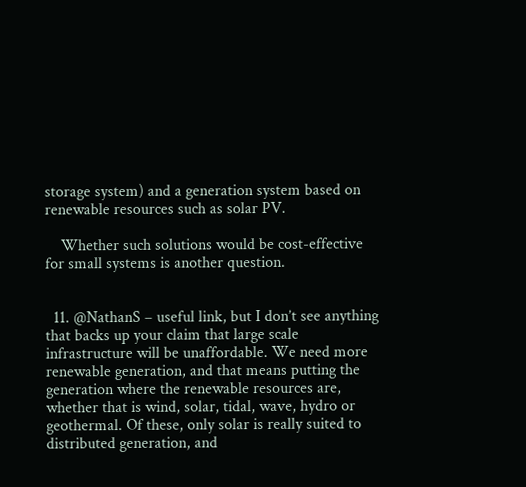storage system) and a generation system based on renewable resources such as solar PV.

    Whether such solutions would be cost-effective for small systems is another question.


  11. @NathanS – useful link, but I don’t see anything that backs up your claim that large scale infrastructure will be unaffordable. We need more renewable generation, and that means putting the generation where the renewable resources are, whether that is wind, solar, tidal, wave, hydro or geothermal. Of these, only solar is really suited to distributed generation, and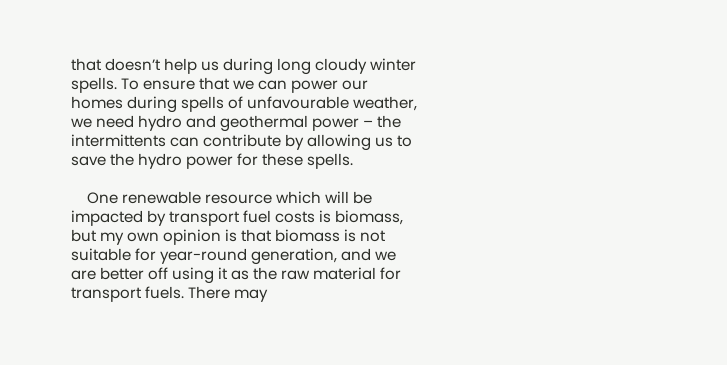that doesn’t help us during long cloudy winter spells. To ensure that we can power our homes during spells of unfavourable weather, we need hydro and geothermal power – the intermittents can contribute by allowing us to save the hydro power for these spells.

    One renewable resource which will be impacted by transport fuel costs is biomass, but my own opinion is that biomass is not suitable for year-round generation, and we are better off using it as the raw material for transport fuels. There may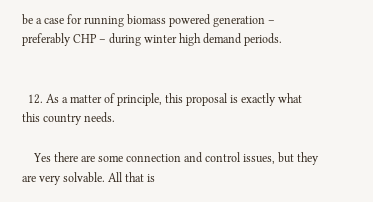be a case for running biomass powered generation – preferably CHP – during winter high demand periods.


  12. As a matter of principle, this proposal is exactly what this country needs.

    Yes there are some connection and control issues, but they are very solvable. All that is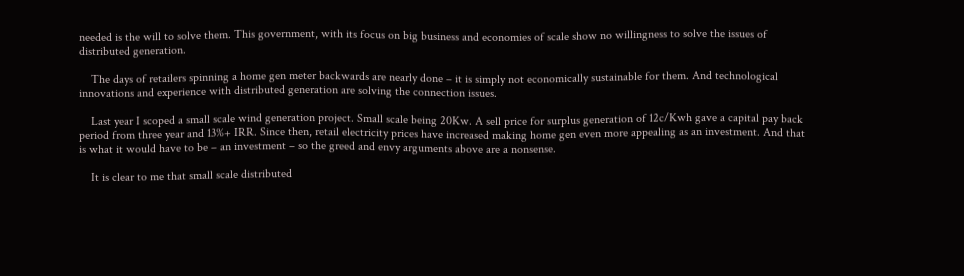needed is the will to solve them. This government, with its focus on big business and economies of scale show no willingness to solve the issues of distributed generation.

    The days of retailers spinning a home gen meter backwards are nearly done – it is simply not economically sustainable for them. And technological innovations and experience with distributed generation are solving the connection issues.

    Last year I scoped a small scale wind generation project. Small scale being 20Kw. A sell price for surplus generation of 12c/Kwh gave a capital pay back period from three year and 13%+ IRR. Since then, retail electricity prices have increased making home gen even more appealing as an investment. And that is what it would have to be – an investment – so the greed and envy arguments above are a nonsense.

    It is clear to me that small scale distributed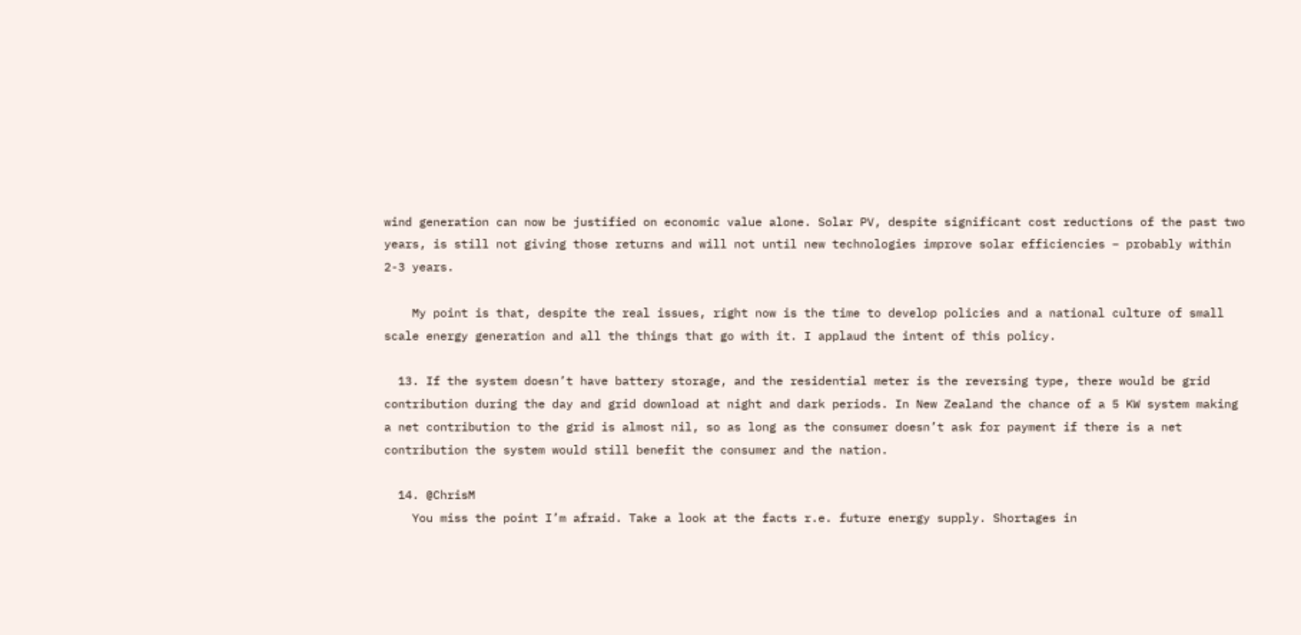wind generation can now be justified on economic value alone. Solar PV, despite significant cost reductions of the past two years, is still not giving those returns and will not until new technologies improve solar efficiencies – probably within 2-3 years.

    My point is that, despite the real issues, right now is the time to develop policies and a national culture of small scale energy generation and all the things that go with it. I applaud the intent of this policy.

  13. If the system doesn’t have battery storage, and the residential meter is the reversing type, there would be grid contribution during the day and grid download at night and dark periods. In New Zealand the chance of a 5 KW system making a net contribution to the grid is almost nil, so as long as the consumer doesn’t ask for payment if there is a net contribution the system would still benefit the consumer and the nation.

  14. @ChrisM
    You miss the point I’m afraid. Take a look at the facts r.e. future energy supply. Shortages in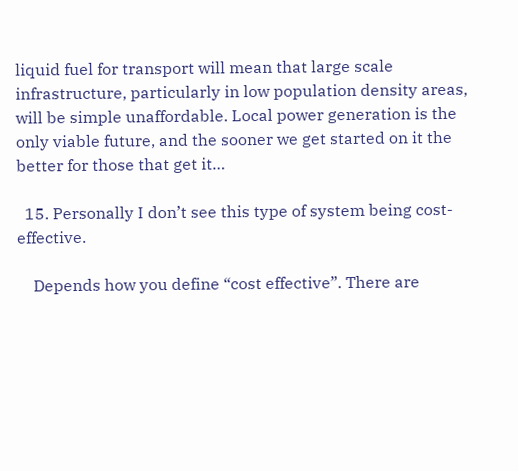liquid fuel for transport will mean that large scale infrastructure, particularly in low population density areas, will be simple unaffordable. Local power generation is the only viable future, and the sooner we get started on it the better for those that get it…

  15. Personally I don’t see this type of system being cost-effective.

    Depends how you define “cost effective”. There are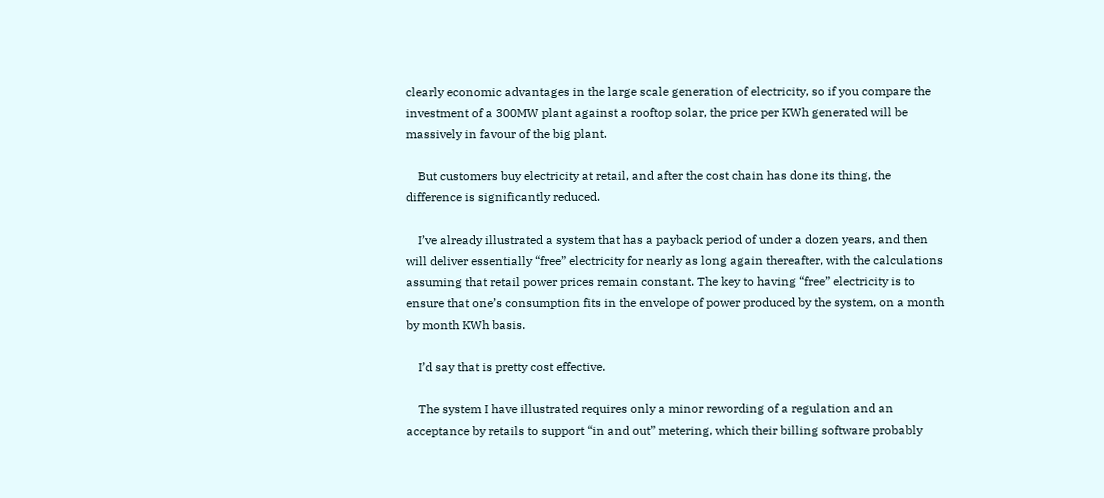clearly economic advantages in the large scale generation of electricity, so if you compare the investment of a 300MW plant against a rooftop solar, the price per KWh generated will be massively in favour of the big plant.

    But customers buy electricity at retail, and after the cost chain has done its thing, the difference is significantly reduced.

    I’ve already illustrated a system that has a payback period of under a dozen years, and then will deliver essentially “free” electricity for nearly as long again thereafter, with the calculations assuming that retail power prices remain constant. The key to having “free” electricity is to ensure that one’s consumption fits in the envelope of power produced by the system, on a month by month KWh basis.

    I’d say that is pretty cost effective.

    The system I have illustrated requires only a minor rewording of a regulation and an acceptance by retails to support “in and out” metering, which their billing software probably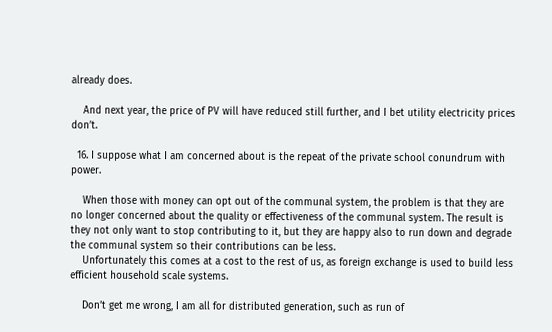already does.

    And next year, the price of PV will have reduced still further, and I bet utility electricity prices don’t.

  16. I suppose what I am concerned about is the repeat of the private school conundrum with power.

    When those with money can opt out of the communal system, the problem is that they are no longer concerned about the quality or effectiveness of the communal system. The result is they not only want to stop contributing to it, but they are happy also to run down and degrade the communal system so their contributions can be less.
    Unfortunately this comes at a cost to the rest of us, as foreign exchange is used to build less efficient household scale systems.

    Don’t get me wrong, I am all for distributed generation, such as run of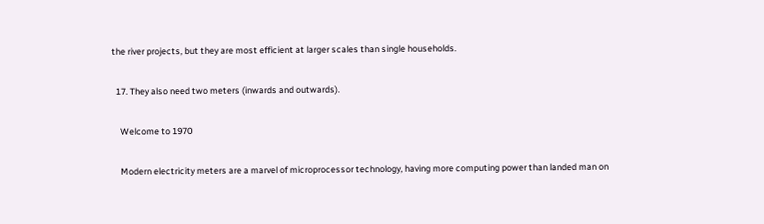the river projects, but they are most efficient at larger scales than single households.

  17. They also need two meters (inwards and outwards).

    Welcome to 1970

    Modern electricity meters are a marvel of microprocessor technology, having more computing power than landed man on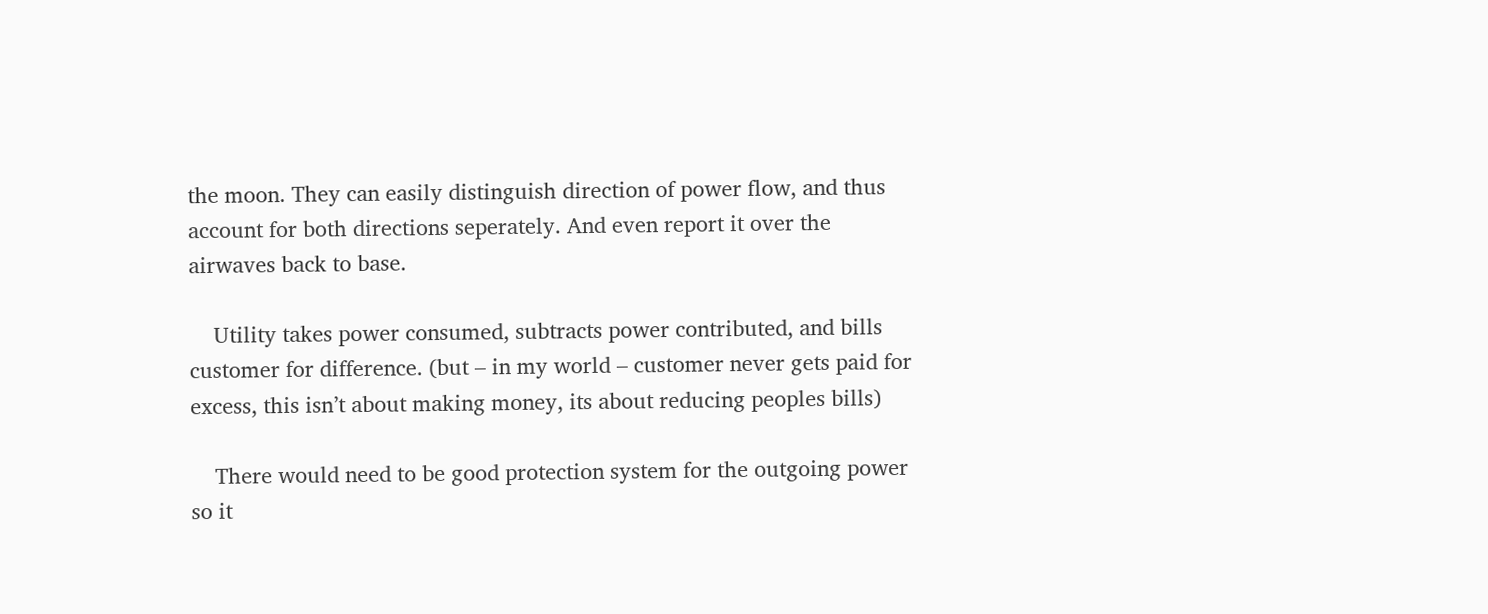the moon. They can easily distinguish direction of power flow, and thus account for both directions seperately. And even report it over the airwaves back to base.

    Utility takes power consumed, subtracts power contributed, and bills customer for difference. (but – in my world – customer never gets paid for excess, this isn’t about making money, its about reducing peoples bills)

    There would need to be good protection system for the outgoing power so it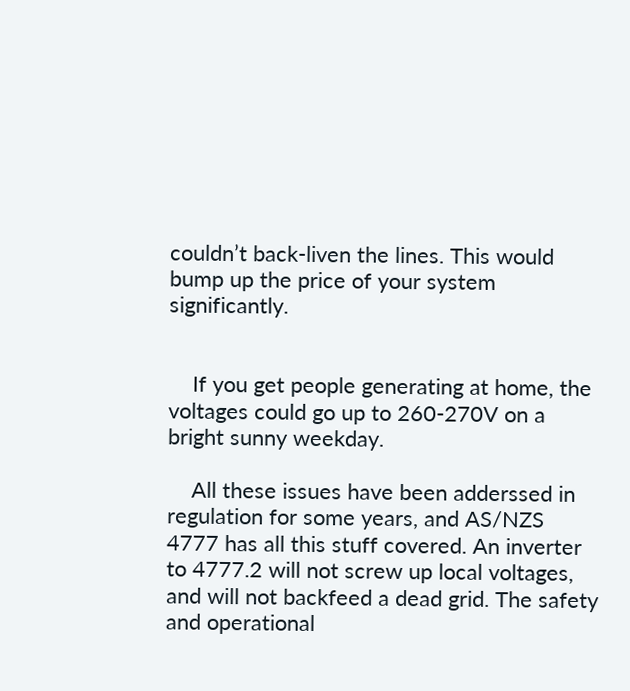couldn’t back-liven the lines. This would bump up the price of your system significantly.


    If you get people generating at home, the voltages could go up to 260-270V on a bright sunny weekday.

    All these issues have been adderssed in regulation for some years, and AS/NZS 4777 has all this stuff covered. An inverter to 4777.2 will not screw up local voltages, and will not backfeed a dead grid. The safety and operational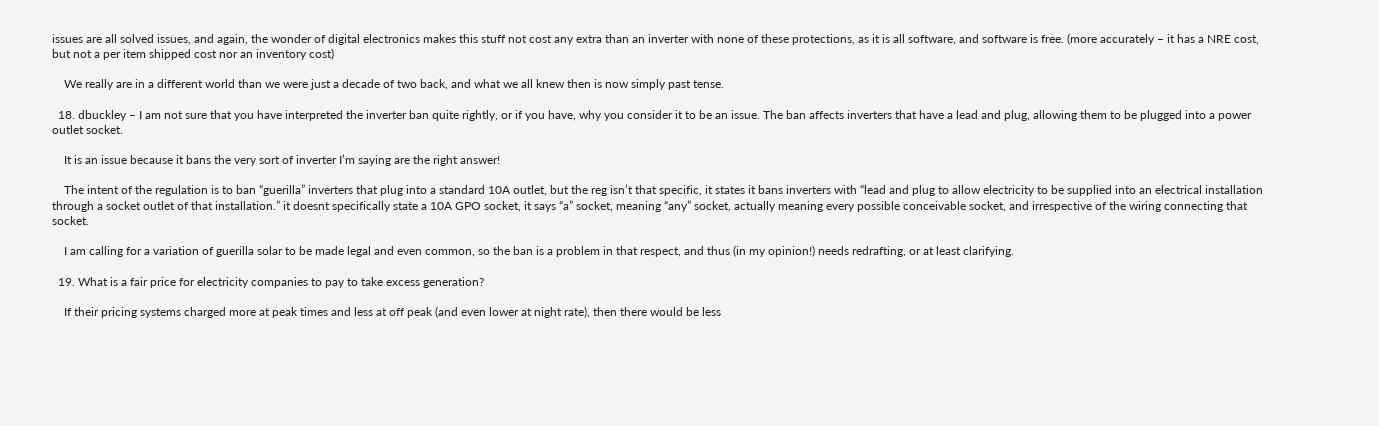issues are all solved issues, and again, the wonder of digital electronics makes this stuff not cost any extra than an inverter with none of these protections, as it is all software, and software is free. (more accurately – it has a NRE cost, but not a per item shipped cost nor an inventory cost)

    We really are in a different world than we were just a decade of two back, and what we all knew then is now simply past tense.

  18. dbuckley – I am not sure that you have interpreted the inverter ban quite rightly, or if you have, why you consider it to be an issue. The ban affects inverters that have a lead and plug, allowing them to be plugged into a power outlet socket.

    It is an issue because it bans the very sort of inverter I’m saying are the right answer!

    The intent of the regulation is to ban “guerilla” inverters that plug into a standard 10A outlet, but the reg isn’t that specific, it states it bans inverters with “lead and plug to allow electricity to be supplied into an electrical installation through a socket outlet of that installation.” it doesnt specifically state a 10A GPO socket, it says “a” socket, meaning “any” socket, actually meaning every possible conceivable socket, and irrespective of the wiring connecting that socket.

    I am calling for a variation of guerilla solar to be made legal and even common, so the ban is a problem in that respect, and thus (in my opinion!) needs redrafting, or at least clarifying.

  19. What is a fair price for electricity companies to pay to take excess generation?

    If their pricing systems charged more at peak times and less at off peak (and even lower at night rate), then there would be less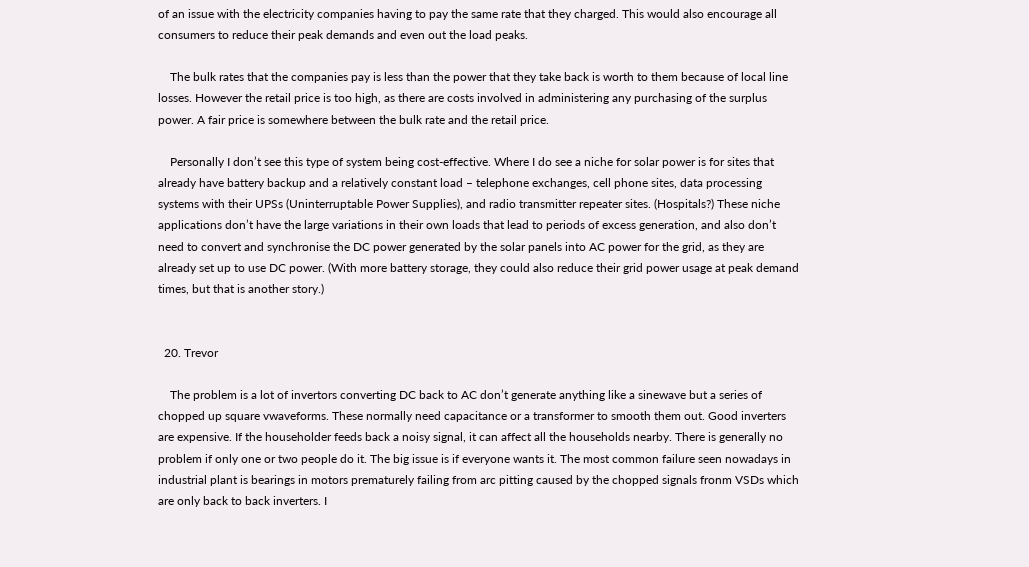of an issue with the electricity companies having to pay the same rate that they charged. This would also encourage all consumers to reduce their peak demands and even out the load peaks.

    The bulk rates that the companies pay is less than the power that they take back is worth to them because of local line losses. However the retail price is too high, as there are costs involved in administering any purchasing of the surplus power. A fair price is somewhere between the bulk rate and the retail price.

    Personally I don’t see this type of system being cost-effective. Where I do see a niche for solar power is for sites that already have battery backup and a relatively constant load – telephone exchanges, cell phone sites, data processing systems with their UPSs (Uninterruptable Power Supplies), and radio transmitter repeater sites. (Hospitals?) These niche applications don’t have the large variations in their own loads that lead to periods of excess generation, and also don’t need to convert and synchronise the DC power generated by the solar panels into AC power for the grid, as they are already set up to use DC power. (With more battery storage, they could also reduce their grid power usage at peak demand times, but that is another story.)


  20. Trevor

    The problem is a lot of invertors converting DC back to AC don’t generate anything like a sinewave but a series of chopped up square vwaveforms. These normally need capacitance or a transformer to smooth them out. Good inverters are expensive. If the householder feeds back a noisy signal, it can affect all the households nearby. There is generally no problem if only one or two people do it. The big issue is if everyone wants it. The most common failure seen nowadays in industrial plant is bearings in motors prematurely failing from arc pitting caused by the chopped signals fronm VSDs which are only back to back inverters. I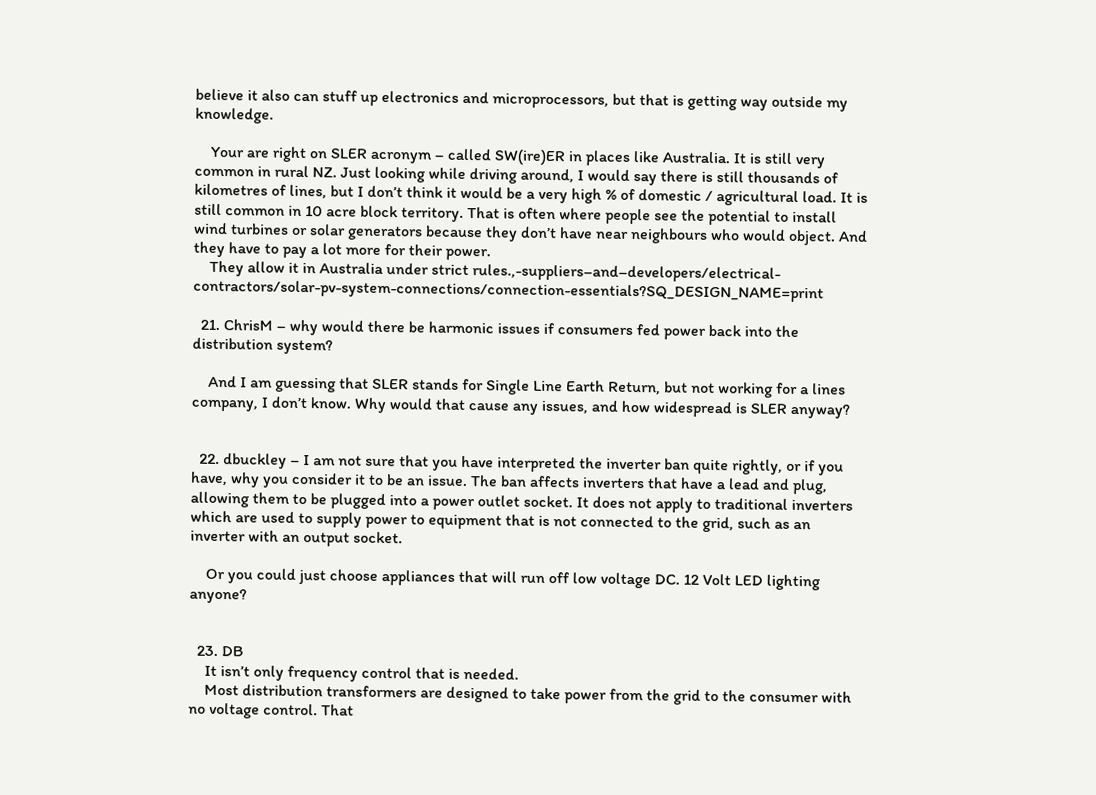believe it also can stuff up electronics and microprocessors, but that is getting way outside my knowledge.

    Your are right on SLER acronym – called SW(ire)ER in places like Australia. It is still very common in rural NZ. Just looking while driving around, I would say there is still thousands of kilometres of lines, but I don’t think it would be a very high % of domestic / agricultural load. It is still common in 10 acre block territory. That is often where people see the potential to install wind turbines or solar generators because they don’t have near neighbours who would object. And they have to pay a lot more for their power.
    They allow it in Australia under strict rules.,-suppliers–and–developers/electrical-contractors/solar-pv-system-connections/connection-essentials?SQ_DESIGN_NAME=print

  21. ChrisM – why would there be harmonic issues if consumers fed power back into the distribution system?

    And I am guessing that SLER stands for Single Line Earth Return, but not working for a lines company, I don’t know. Why would that cause any issues, and how widespread is SLER anyway?


  22. dbuckley – I am not sure that you have interpreted the inverter ban quite rightly, or if you have, why you consider it to be an issue. The ban affects inverters that have a lead and plug, allowing them to be plugged into a power outlet socket. It does not apply to traditional inverters which are used to supply power to equipment that is not connected to the grid, such as an inverter with an output socket.

    Or you could just choose appliances that will run off low voltage DC. 12 Volt LED lighting anyone?


  23. DB
    It isn’t only frequency control that is needed.
    Most distribution transformers are designed to take power from the grid to the consumer with no voltage control. That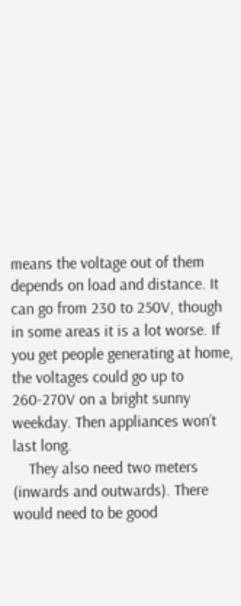means the voltage out of them depends on load and distance. It can go from 230 to 250V, though in some areas it is a lot worse. If you get people generating at home, the voltages could go up to 260-270V on a bright sunny weekday. Then appliances won’t last long.
    They also need two meters (inwards and outwards). There would need to be good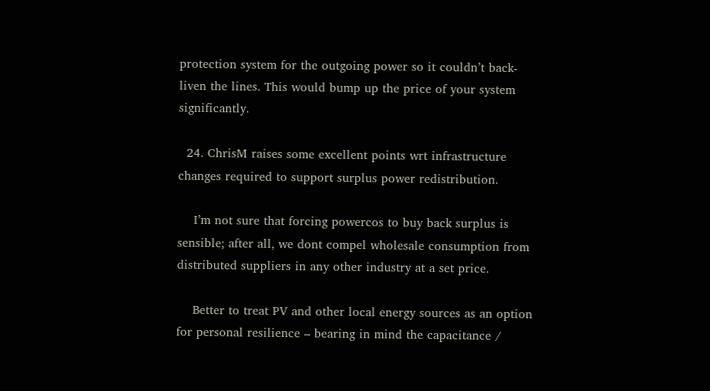protection system for the outgoing power so it couldn’t back-liven the lines. This would bump up the price of your system significantly.

  24. ChrisM raises some excellent points wrt infrastructure changes required to support surplus power redistribution.

    I’m not sure that forcing powercos to buy back surplus is sensible; after all, we dont compel wholesale consumption from distributed suppliers in any other industry at a set price.

    Better to treat PV and other local energy sources as an option for personal resilience – bearing in mind the capacitance /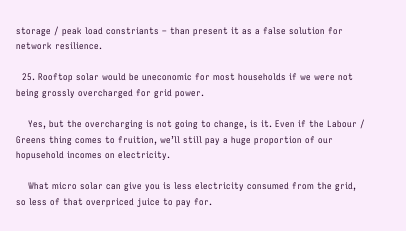storage / peak load constriants – than present it as a false solution for network resilience.

  25. Rooftop solar would be uneconomic for most households if we were not being grossly overcharged for grid power.

    Yes, but the overcharging is not going to change, is it. Even if the Labour / Greens thing comes to fruition, we’ll still pay a huge proportion of our hopusehold incomes on electricity.

    What micro solar can give you is less electricity consumed from the grid, so less of that overpriced juice to pay for.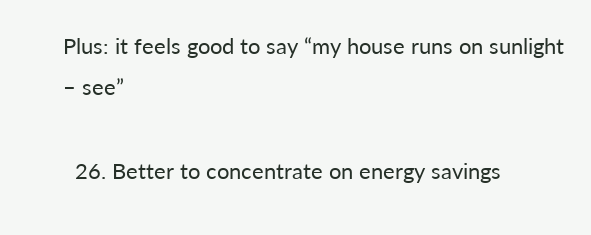Plus: it feels good to say “my house runs on sunlight – see”

  26. Better to concentrate on energy savings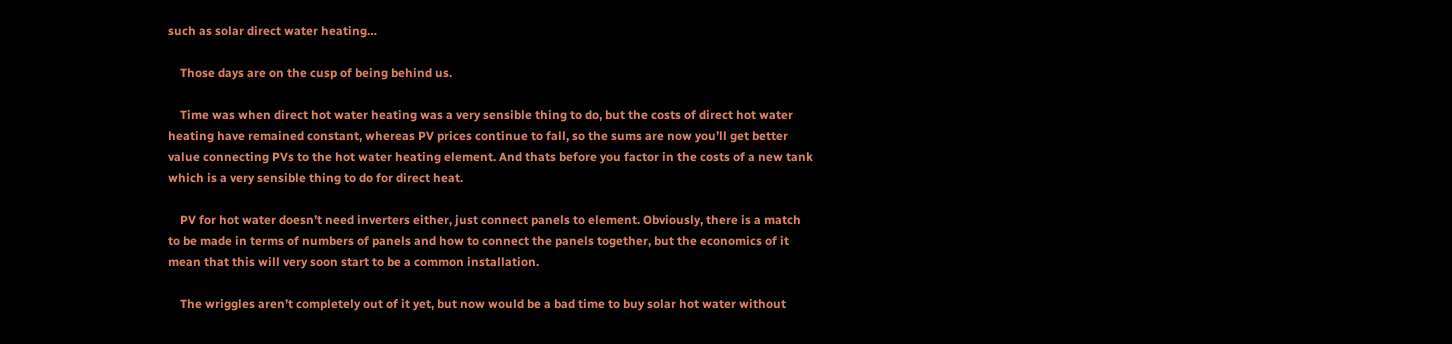such as solar direct water heating…

    Those days are on the cusp of being behind us.

    Time was when direct hot water heating was a very sensible thing to do, but the costs of direct hot water heating have remained constant, whereas PV prices continue to fall, so the sums are now you’ll get better value connecting PVs to the hot water heating element. And thats before you factor in the costs of a new tank which is a very sensible thing to do for direct heat.

    PV for hot water doesn’t need inverters either, just connect panels to element. Obviously, there is a match to be made in terms of numbers of panels and how to connect the panels together, but the economics of it mean that this will very soon start to be a common installation.

    The wriggles aren’t completely out of it yet, but now would be a bad time to buy solar hot water without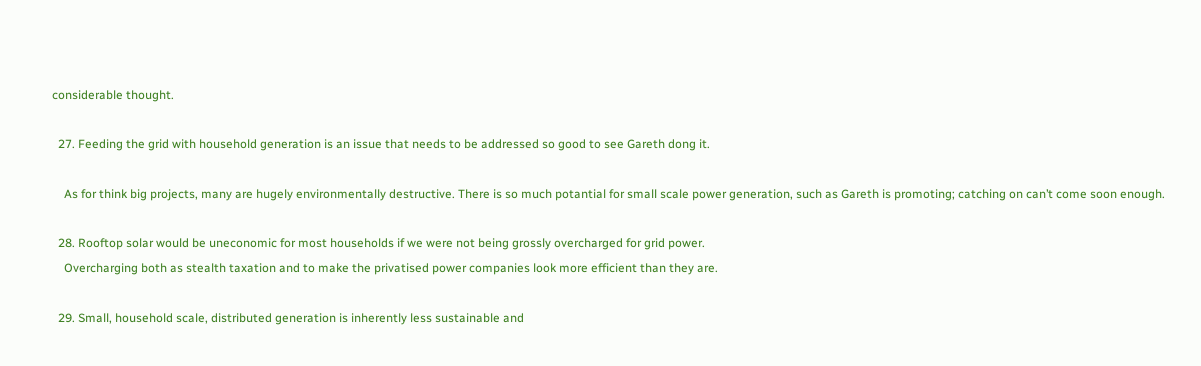considerable thought.

  27. Feeding the grid with household generation is an issue that needs to be addressed so good to see Gareth dong it.

    As for think big projects, many are hugely environmentally destructive. There is so much potantial for small scale power generation, such as Gareth is promoting; catching on can’t come soon enough.

  28. Rooftop solar would be uneconomic for most households if we were not being grossly overcharged for grid power.
    Overcharging both as stealth taxation and to make the privatised power companies look more efficient than they are.

  29. Small, household scale, distributed generation is inherently less sustainable and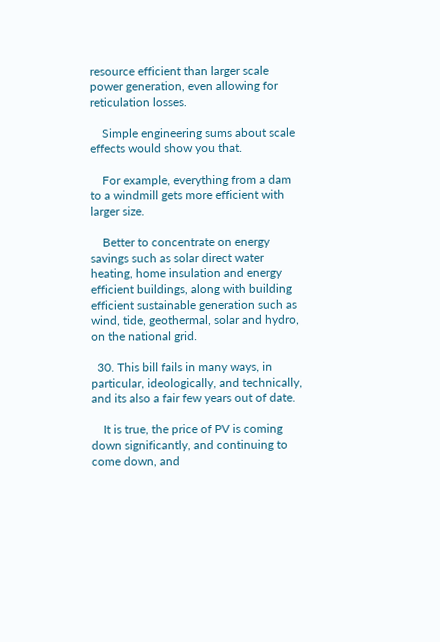resource efficient than larger scale power generation, even allowing for reticulation losses.

    Simple engineering sums about scale effects would show you that.

    For example, everything from a dam to a windmill gets more efficient with larger size.

    Better to concentrate on energy savings such as solar direct water heating, home insulation and energy efficient buildings, along with building efficient sustainable generation such as wind, tide, geothermal, solar and hydro, on the national grid.

  30. This bill fails in many ways, in particular, ideologically, and technically, and its also a fair few years out of date.

    It is true, the price of PV is coming down significantly, and continuing to come down, and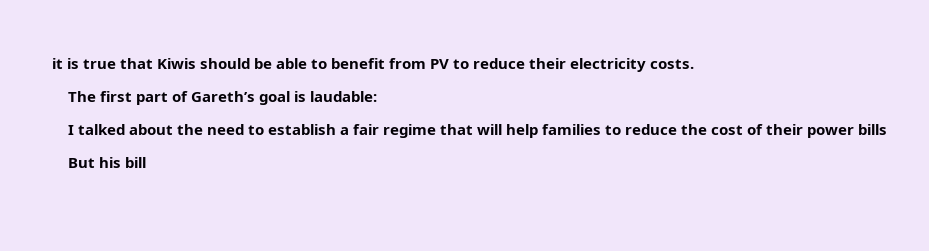it is true that Kiwis should be able to benefit from PV to reduce their electricity costs.

    The first part of Gareth’s goal is laudable:

    I talked about the need to establish a fair regime that will help families to reduce the cost of their power bills

    But his bill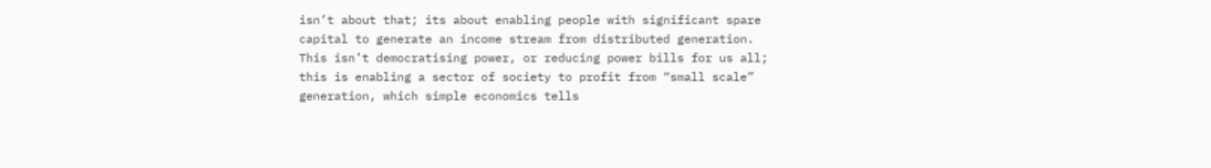isn’t about that; its about enabling people with significant spare capital to generate an income stream from distributed generation. This isn’t democratising power, or reducing power bills for us all; this is enabling a sector of society to profit from “small scale” generation, which simple economics tells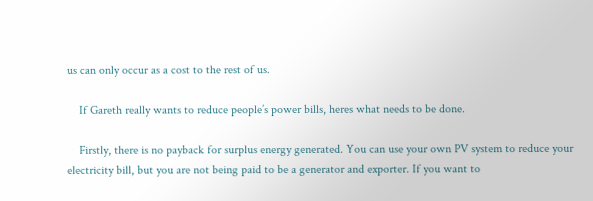us can only occur as a cost to the rest of us.

    If Gareth really wants to reduce people’s power bills, heres what needs to be done.

    Firstly, there is no payback for surplus energy generated. You can use your own PV system to reduce your electricity bill, but you are not being paid to be a generator and exporter. If you want to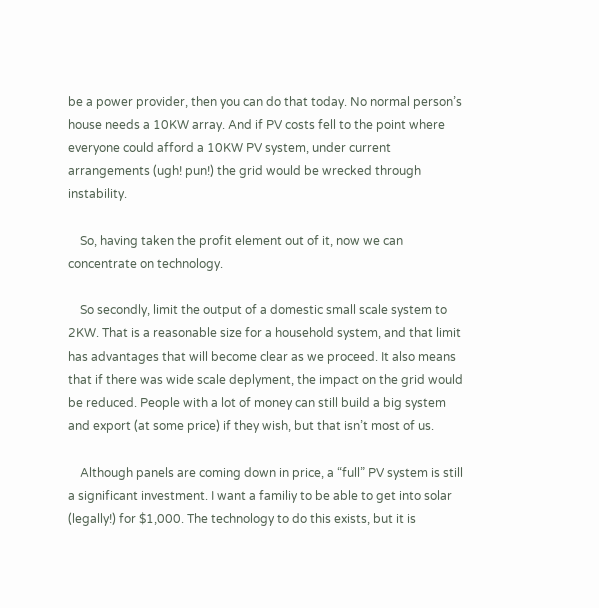be a power provider, then you can do that today. No normal person’s house needs a 10KW array. And if PV costs fell to the point where everyone could afford a 10KW PV system, under current arrangements (ugh! pun!) the grid would be wrecked through instability.

    So, having taken the profit element out of it, now we can concentrate on technology.

    So secondly, limit the output of a domestic small scale system to 2KW. That is a reasonable size for a household system, and that limit has advantages that will become clear as we proceed. It also means that if there was wide scale deplyment, the impact on the grid would be reduced. People with a lot of money can still build a big system and export (at some price) if they wish, but that isn’t most of us.

    Although panels are coming down in price, a “full” PV system is still a significant investment. I want a familiy to be able to get into solar (legally!) for $1,000. The technology to do this exists, but it is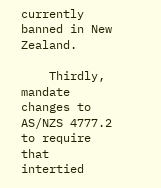currently banned in New Zealand.

    Thirdly, mandate changes to AS/NZS 4777.2 to require that intertied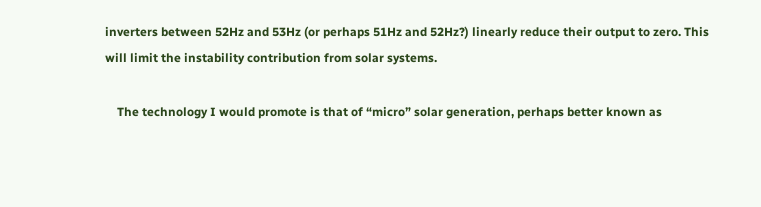inverters between 52Hz and 53Hz (or perhaps 51Hz and 52Hz?) linearly reduce their output to zero. This will limit the instability contribution from solar systems.

    The technology I would promote is that of “micro” solar generation, perhaps better known as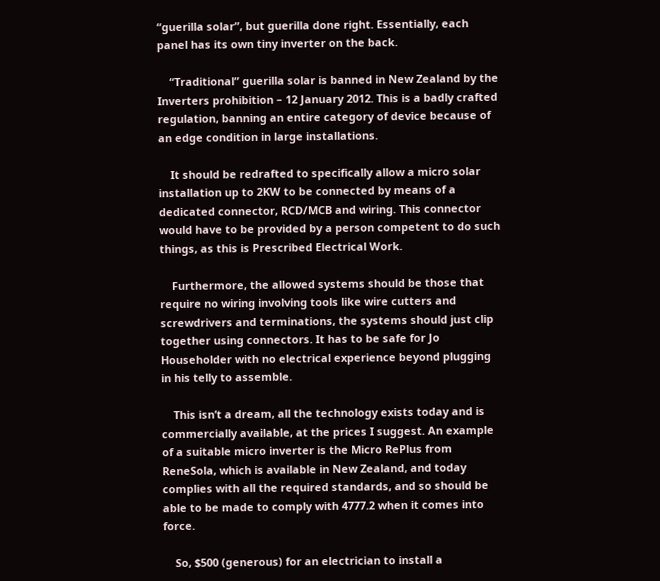“guerilla solar”, but guerilla done right. Essentially, each panel has its own tiny inverter on the back.

    “Traditional” guerilla solar is banned in New Zealand by the Inverters prohibition – 12 January 2012. This is a badly crafted regulation, banning an entire category of device because of an edge condition in large installations.

    It should be redrafted to specifically allow a micro solar installation up to 2KW to be connected by means of a dedicated connector, RCD/MCB and wiring. This connector would have to be provided by a person competent to do such things, as this is Prescribed Electrical Work.

    Furthermore, the allowed systems should be those that require no wiring involving tools like wire cutters and screwdrivers and terminations, the systems should just clip together using connectors. It has to be safe for Jo Householder with no electrical experience beyond plugging in his telly to assemble.

    This isn’t a dream, all the technology exists today and is commercially available, at the prices I suggest. An example of a suitable micro inverter is the Micro RePlus from ReneSola, which is available in New Zealand, and today complies with all the required standards, and so should be able to be made to comply with 4777.2 when it comes into force.

    So, $500 (generous) for an electrician to install a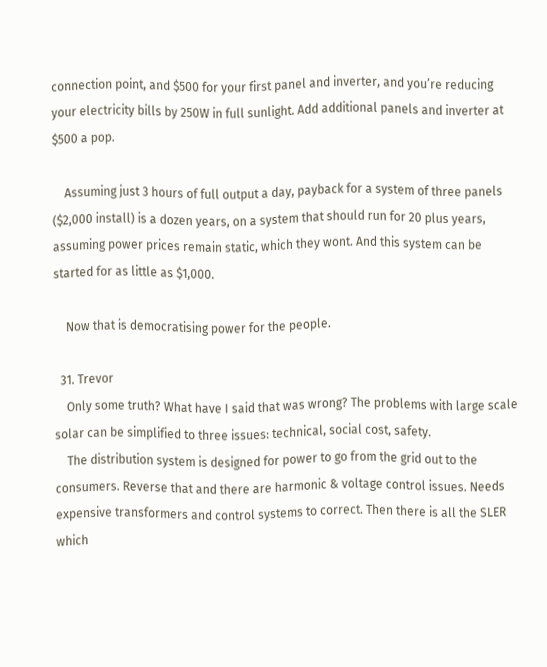connection point, and $500 for your first panel and inverter, and you’re reducing your electricity bills by 250W in full sunlight. Add additional panels and inverter at $500 a pop.

    Assuming just 3 hours of full output a day, payback for a system of three panels ($2,000 install) is a dozen years, on a system that should run for 20 plus years, assuming power prices remain static, which they wont. And this system can be started for as little as $1,000.

    Now that is democratising power for the people.

  31. Trevor
    Only some truth? What have I said that was wrong? The problems with large scale solar can be simplified to three issues: technical, social cost, safety.
    The distribution system is designed for power to go from the grid out to the consumers. Reverse that and there are harmonic & voltage control issues. Needs expensive transformers and control systems to correct. Then there is all the SLER which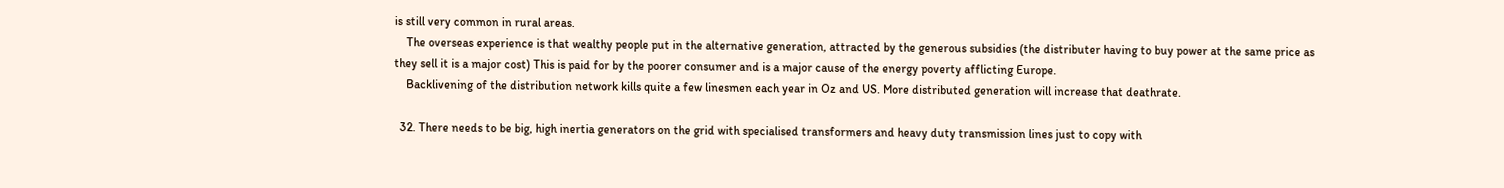is still very common in rural areas.
    The overseas experience is that wealthy people put in the alternative generation, attracted by the generous subsidies (the distributer having to buy power at the same price as they sell it is a major cost) This is paid for by the poorer consumer and is a major cause of the energy poverty afflicting Europe.
    Backlivening of the distribution network kills quite a few linesmen each year in Oz and US. More distributed generation will increase that deathrate.

  32. There needs to be big, high inertia generators on the grid with specialised transformers and heavy duty transmission lines just to copy with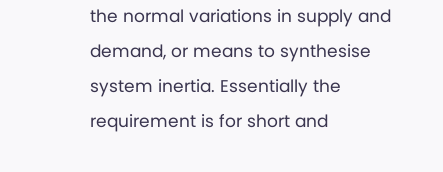the normal variations in supply and demand, or means to synthesise system inertia. Essentially the requirement is for short and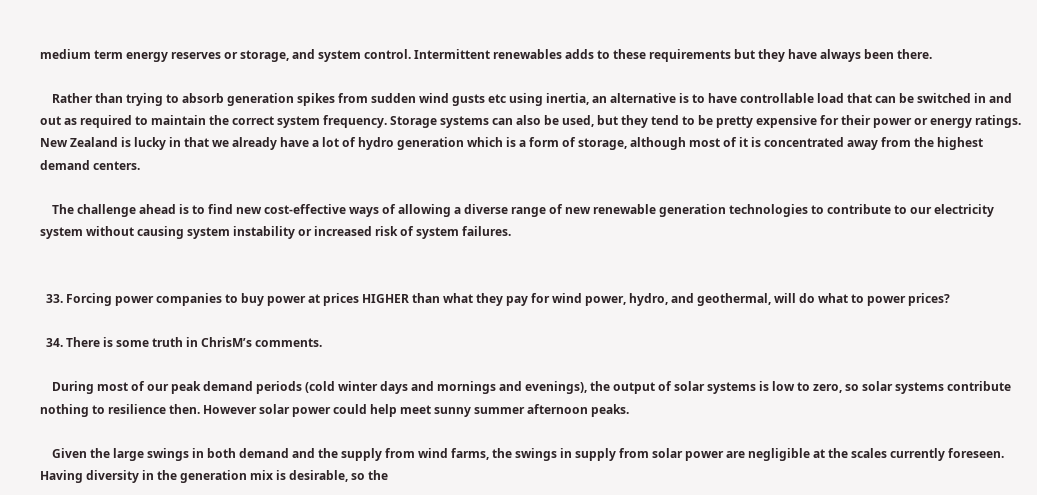medium term energy reserves or storage, and system control. Intermittent renewables adds to these requirements but they have always been there.

    Rather than trying to absorb generation spikes from sudden wind gusts etc using inertia, an alternative is to have controllable load that can be switched in and out as required to maintain the correct system frequency. Storage systems can also be used, but they tend to be pretty expensive for their power or energy ratings. New Zealand is lucky in that we already have a lot of hydro generation which is a form of storage, although most of it is concentrated away from the highest demand centers.

    The challenge ahead is to find new cost-effective ways of allowing a diverse range of new renewable generation technologies to contribute to our electricity system without causing system instability or increased risk of system failures.


  33. Forcing power companies to buy power at prices HIGHER than what they pay for wind power, hydro, and geothermal, will do what to power prices?

  34. There is some truth in ChrisM’s comments.

    During most of our peak demand periods (cold winter days and mornings and evenings), the output of solar systems is low to zero, so solar systems contribute nothing to resilience then. However solar power could help meet sunny summer afternoon peaks.

    Given the large swings in both demand and the supply from wind farms, the swings in supply from solar power are negligible at the scales currently foreseen. Having diversity in the generation mix is desirable, so the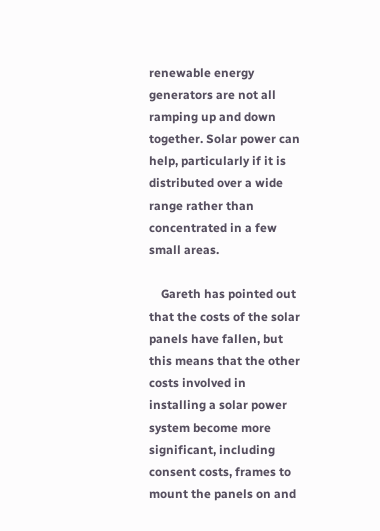renewable energy generators are not all ramping up and down together. Solar power can help, particularly if it is distributed over a wide range rather than concentrated in a few small areas.

    Gareth has pointed out that the costs of the solar panels have fallen, but this means that the other costs involved in installing a solar power system become more significant, including consent costs, frames to mount the panels on and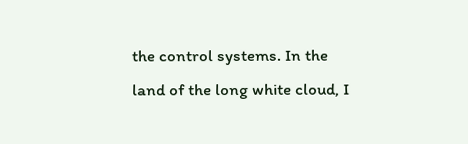the control systems. In the land of the long white cloud, I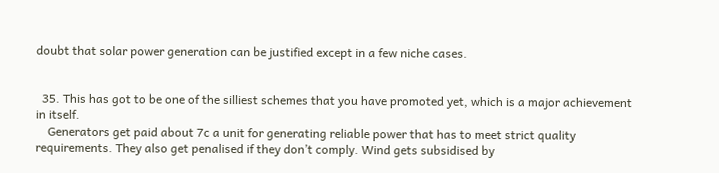doubt that solar power generation can be justified except in a few niche cases.


  35. This has got to be one of the silliest schemes that you have promoted yet, which is a major achievement in itself.
    Generators get paid about 7c a unit for generating reliable power that has to meet strict quality requirements. They also get penalised if they don’t comply. Wind gets subsidised by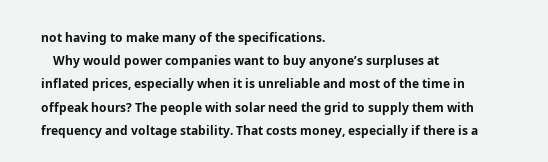not having to make many of the specifications.
    Why would power companies want to buy anyone’s surpluses at inflated prices, especially when it is unreliable and most of the time in offpeak hours? The people with solar need the grid to supply them with frequency and voltage stability. That costs money, especially if there is a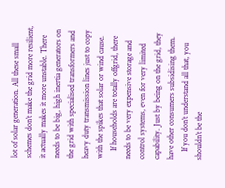lot of solar generation. All these small schemes don’t make the grid more resilient, it actually makes it more unstable. There needs to be big, high inertia generators on the grid with specialised transformers and heavy duty transmission lines just to copy with the spikes that solar or wind cause.
    If households are totally offgrid, there needs to be very expensive storage and control systems, even for very limited capability. Just by being on the grid, they have other consumers subsidising them.
    If you don’t understand all that, you shouldn’t be the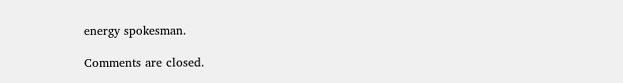energy spokesman.

Comments are closed.